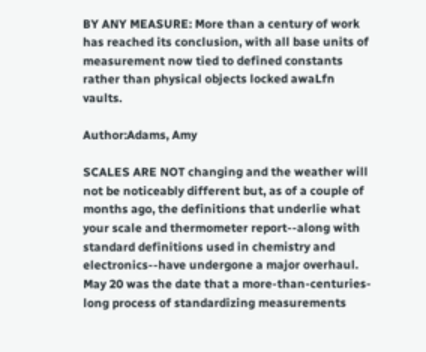BY ANY MEASURE: More than a century of work has reached its conclusion, with all base units of measurement now tied to defined constants rather than physical objects locked awaLfn vaults.

Author:Adams, Amy

SCALES ARE NOT changing and the weather will not be noticeably different but, as of a couple of months ago, the definitions that underlie what your scale and thermometer report--along with standard definitions used in chemistry and electronics--have undergone a major overhaul. May 20 was the date that a more-than-centuries-long process of standardizing measurements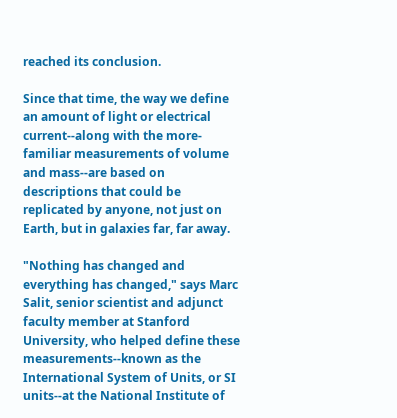reached its conclusion.

Since that time, the way we define an amount of light or electrical current--along with the more-familiar measurements of volume and mass--are based on descriptions that could be replicated by anyone, not just on Earth, but in galaxies far, far away.

"Nothing has changed and everything has changed," says Marc Salit, senior scientist and adjunct faculty member at Stanford University, who helped define these measurements--known as the International System of Units, or SI units--at the National Institute of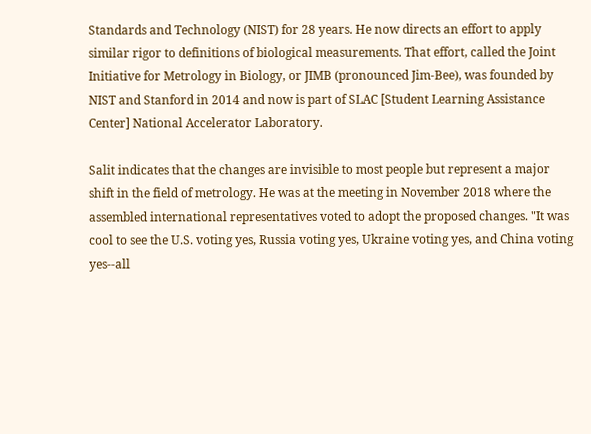Standards and Technology (NIST) for 28 years. He now directs an effort to apply similar rigor to definitions of biological measurements. That effort, called the Joint Initiative for Metrology in Biology, or JIMB (pronounced Jim-Bee), was founded by NIST and Stanford in 2014 and now is part of SLAC [Student Learning Assistance Center] National Accelerator Laboratory.

Salit indicates that the changes are invisible to most people but represent a major shift in the field of metrology. He was at the meeting in November 2018 where the assembled international representatives voted to adopt the proposed changes. "It was cool to see the U.S. voting yes, Russia voting yes, Ukraine voting yes, and China voting yes--all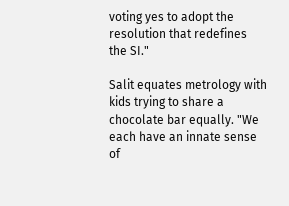voting yes to adopt the resolution that redefines the SI."

Salit equates metrology with kids trying to share a chocolate bar equally. "We each have an innate sense of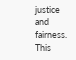justice and fairness. This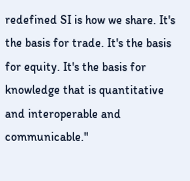redefined SI is how we share. It's the basis for trade. It's the basis for equity. It's the basis for knowledge that is quantitative and interoperable and communicable."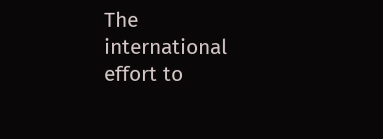The international effort to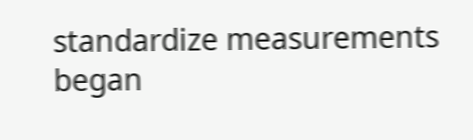standardize measurements began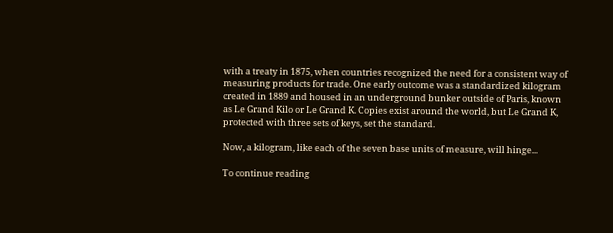with a treaty in 1875, when countries recognized the need for a consistent way of measuring products for trade. One early outcome was a standardized kilogram created in 1889 and housed in an underground bunker outside of Paris, known as Le Grand Kilo or Le Grand K. Copies exist around the world, but Le Grand K, protected with three sets of keys, set the standard.

Now, a kilogram, like each of the seven base units of measure, will hinge...

To continue reading